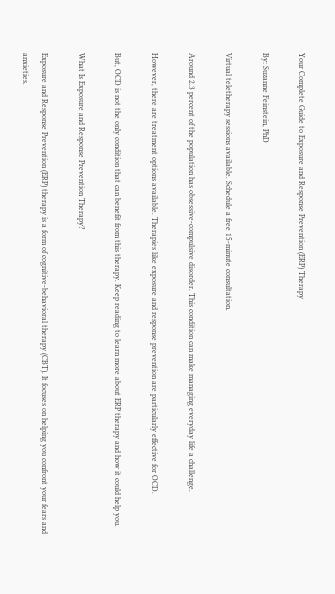Your Complete Guide to Exposure and Response Prevention (ERP) Therapy

By: Suzanne Feinstein, PhD

Virtual teletherapy sessions available. Schedule a free 15-minute consultation.

Around 2.3 percent of the population has obsessive-compulsive disorder. This condition can make managing everyday life a challenge.

However, there are treatment options available. Therapies like exposure and response prevention are particularly effective for OCD.

But, OCD is not the only condition that can benefit from this therapy. Keep reading to learn more about ERP therapy and how it could help you.

What Is Exposure and Response Prevention Therapy?

Exposure and Response Prevention (ERP) therapy is a form of cognitive-behavioral therapy (CBT). It focuses on helping you confront your fears and anxieties.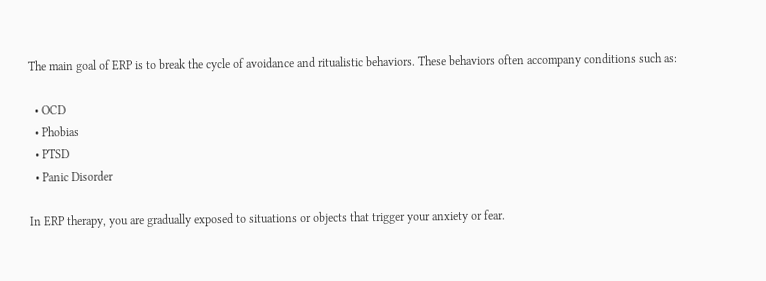The main goal of ERP is to break the cycle of avoidance and ritualistic behaviors. These behaviors often accompany conditions such as:

  • OCD
  • Phobias
  • PTSD
  • Panic Disorder

In ERP therapy, you are gradually exposed to situations or objects that trigger your anxiety or fear.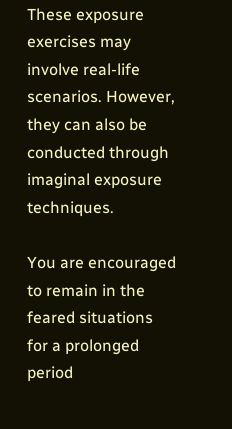These exposure exercises may involve real-life scenarios. However, they can also be conducted through imaginal exposure techniques.

You are encouraged to remain in the feared situations for a prolonged period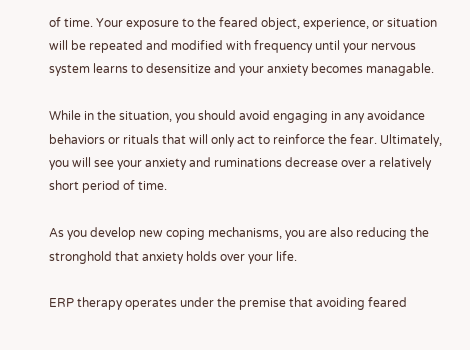of time. Your exposure to the feared object, experience, or situation will be repeated and modified with frequency until your nervous system learns to desensitize and your anxiety becomes managable.

While in the situation, you should avoid engaging in any avoidance behaviors or rituals that will only act to reinforce the fear. Ultimately, you will see your anxiety and ruminations decrease over a relatively short period of time.

As you develop new coping mechanisms, you are also reducing the stronghold that anxiety holds over your life.

ERP therapy operates under the premise that avoiding feared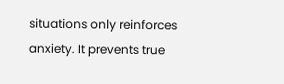situations only reinforces anxiety. It prevents true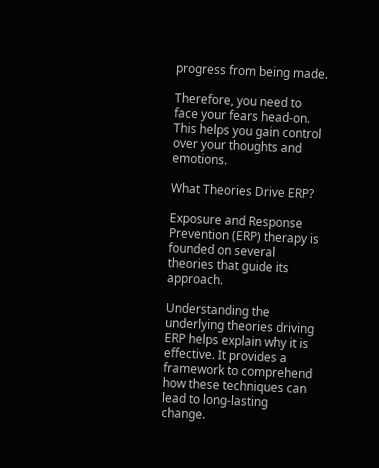progress from being made.

Therefore, you need to face your fears head-on. This helps you gain control over your thoughts and emotions.

What Theories Drive ERP?

Exposure and Response Prevention (ERP) therapy is founded on several theories that guide its approach.

Understanding the underlying theories driving ERP helps explain why it is effective. It provides a framework to comprehend how these techniques can lead to long-lasting change.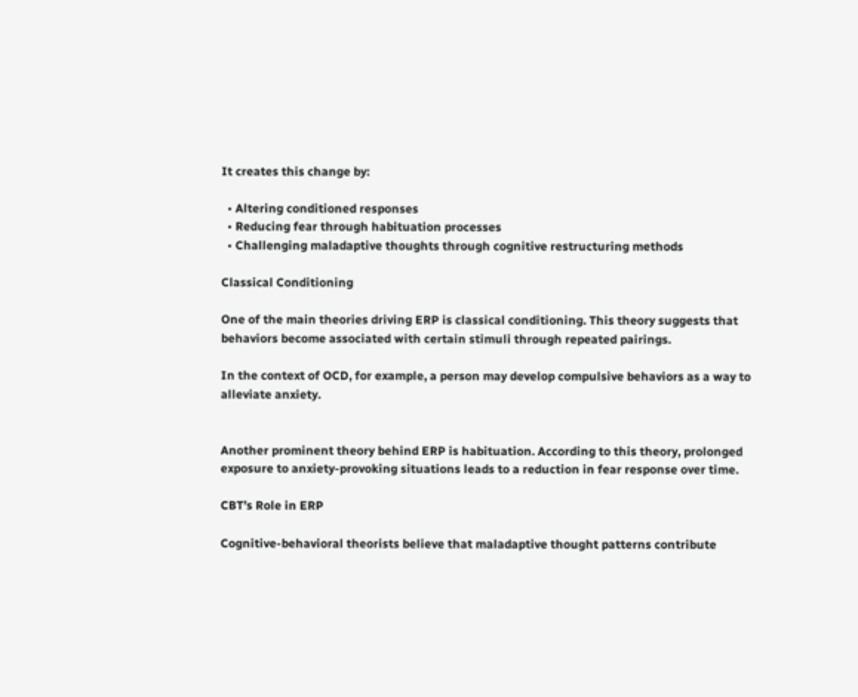It creates this change by:

  • Altering conditioned responses
  • Reducing fear through habituation processes
  • Challenging maladaptive thoughts through cognitive restructuring methods

Classical Conditioning

One of the main theories driving ERP is classical conditioning. This theory suggests that behaviors become associated with certain stimuli through repeated pairings.

In the context of OCD, for example, a person may develop compulsive behaviors as a way to alleviate anxiety.


Another prominent theory behind ERP is habituation. According to this theory, prolonged exposure to anxiety-provoking situations leads to a reduction in fear response over time.

CBT’s Role in ERP

Cognitive-behavioral theorists believe that maladaptive thought patterns contribute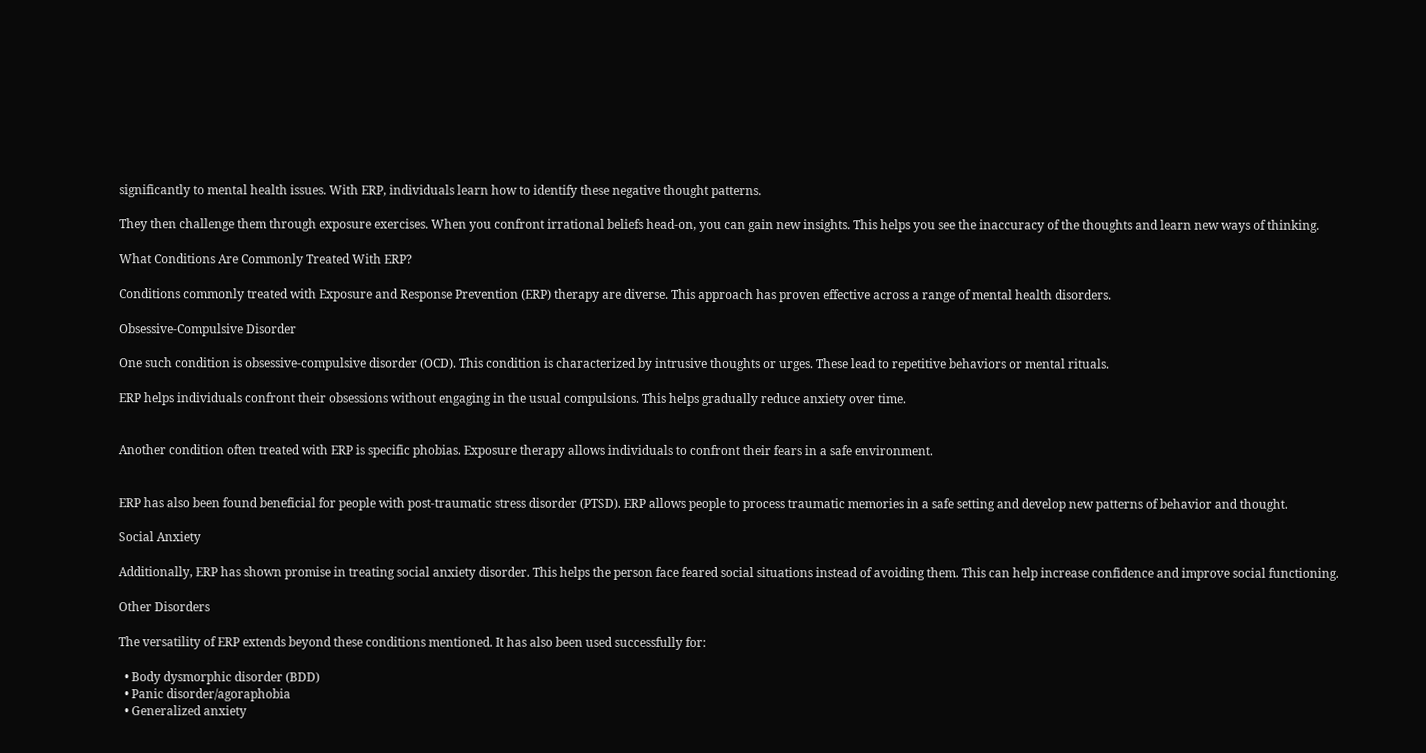significantly to mental health issues. With ERP, individuals learn how to identify these negative thought patterns.

They then challenge them through exposure exercises. When you confront irrational beliefs head-on, you can gain new insights. This helps you see the inaccuracy of the thoughts and learn new ways of thinking.

What Conditions Are Commonly Treated With ERP?

Conditions commonly treated with Exposure and Response Prevention (ERP) therapy are diverse. This approach has proven effective across a range of mental health disorders.

Obsessive-Compulsive Disorder

One such condition is obsessive-compulsive disorder (OCD). This condition is characterized by intrusive thoughts or urges. These lead to repetitive behaviors or mental rituals.

ERP helps individuals confront their obsessions without engaging in the usual compulsions. This helps gradually reduce anxiety over time.


Another condition often treated with ERP is specific phobias. Exposure therapy allows individuals to confront their fears in a safe environment.


ERP has also been found beneficial for people with post-traumatic stress disorder (PTSD). ERP allows people to process traumatic memories in a safe setting and develop new patterns of behavior and thought.

Social Anxiety

Additionally, ERP has shown promise in treating social anxiety disorder. This helps the person face feared social situations instead of avoiding them. This can help increase confidence and improve social functioning.

Other Disorders

The versatility of ERP extends beyond these conditions mentioned. It has also been used successfully for:

  • Body dysmorphic disorder (BDD)
  • Panic disorder/agoraphobia
  • Generalized anxiety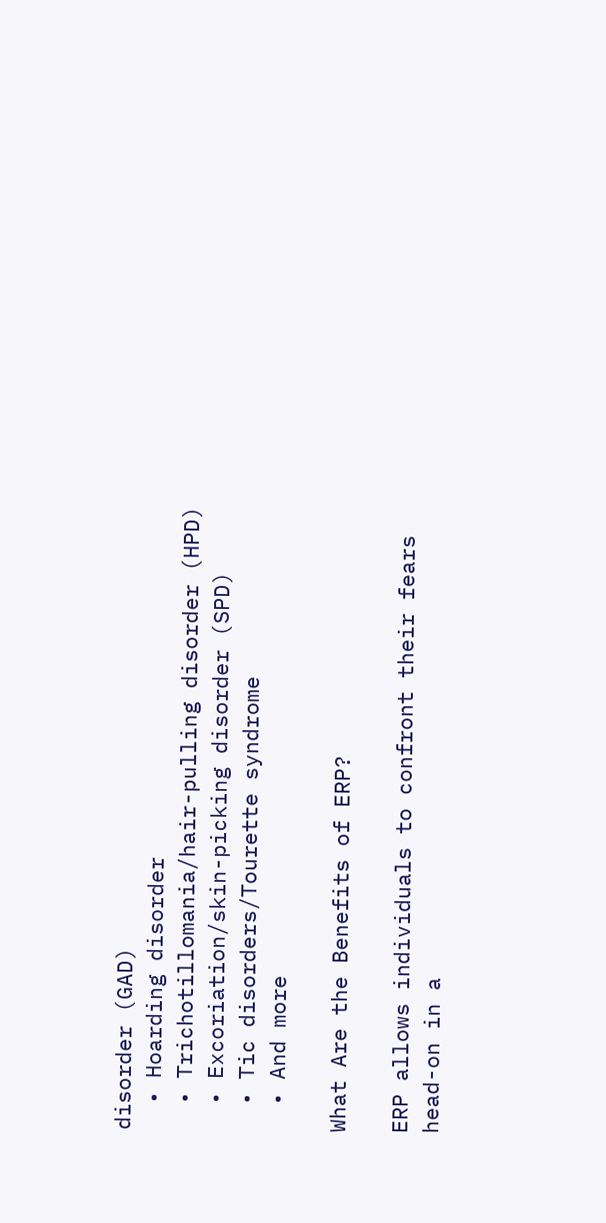disorder (GAD)
  • Hoarding disorder
  • Trichotillomania/hair-pulling disorder (HPD)
  • Excoriation/skin-picking disorder (SPD)
  • Tic disorders/Tourette syndrome
  • And more

What Are the Benefits of ERP?

ERP allows individuals to confront their fears head-on in a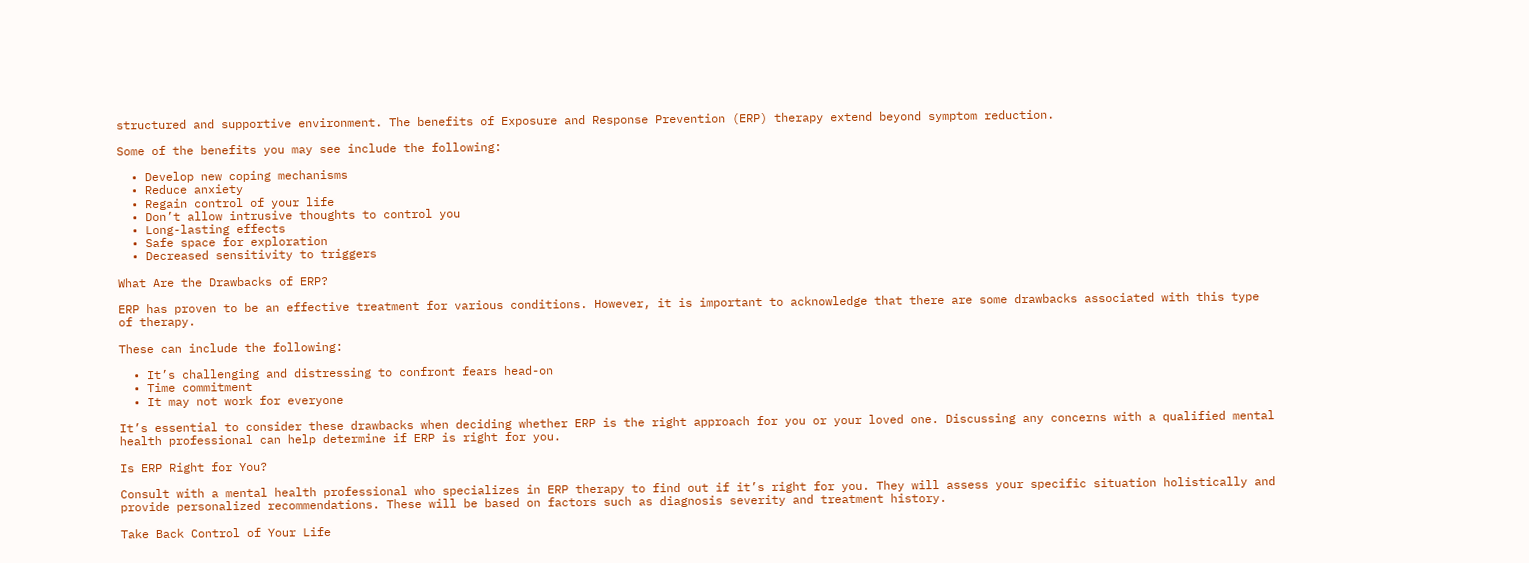structured and supportive environment. The benefits of Exposure and Response Prevention (ERP) therapy extend beyond symptom reduction.

Some of the benefits you may see include the following:

  • Develop new coping mechanisms
  • Reduce anxiety
  • Regain control of your life
  • Don’t allow intrusive thoughts to control you
  • Long-lasting effects
  • Safe space for exploration
  • Decreased sensitivity to triggers

What Are the Drawbacks of ERP?

ERP has proven to be an effective treatment for various conditions. However, it is important to acknowledge that there are some drawbacks associated with this type of therapy.

These can include the following:

  • It’s challenging and distressing to confront fears head-on
  • Time commitment
  • It may not work for everyone

It’s essential to consider these drawbacks when deciding whether ERP is the right approach for you or your loved one. Discussing any concerns with a qualified mental health professional can help determine if ERP is right for you.

Is ERP Right for You?

Consult with a mental health professional who specializes in ERP therapy to find out if it’s right for you. They will assess your specific situation holistically and provide personalized recommendations. These will be based on factors such as diagnosis severity and treatment history.

Take Back Control of Your Life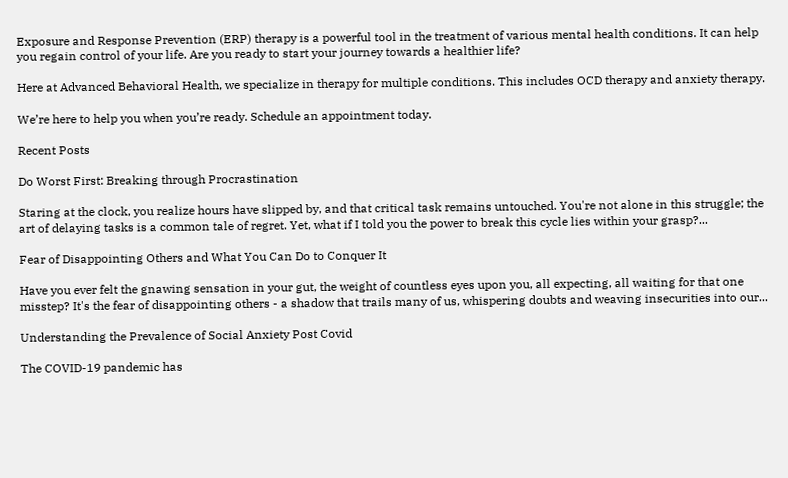Exposure and Response Prevention (ERP) therapy is a powerful tool in the treatment of various mental health conditions. It can help you regain control of your life. Are you ready to start your journey towards a healthier life?

Here at Advanced Behavioral Health, we specialize in therapy for multiple conditions. This includes OCD therapy and anxiety therapy.

We’re here to help you when you’re ready. Schedule an appointment today.

Recent Posts

Do Worst First: Breaking through Procrastination

Staring at the clock, you realize hours have slipped by, and that critical task remains untouched. You're not alone in this struggle; the art of delaying tasks is a common tale of regret. Yet, what if I told you the power to break this cycle lies within your grasp?...

Fear of Disappointing Others and What You Can Do to Conquer It

Have you ever felt the gnawing sensation in your gut, the weight of countless eyes upon you, all expecting, all waiting for that one misstep? It's the fear of disappointing others - a shadow that trails many of us, whispering doubts and weaving insecurities into our...

Understanding the Prevalence of Social Anxiety Post Covid

The COVID-19 pandemic has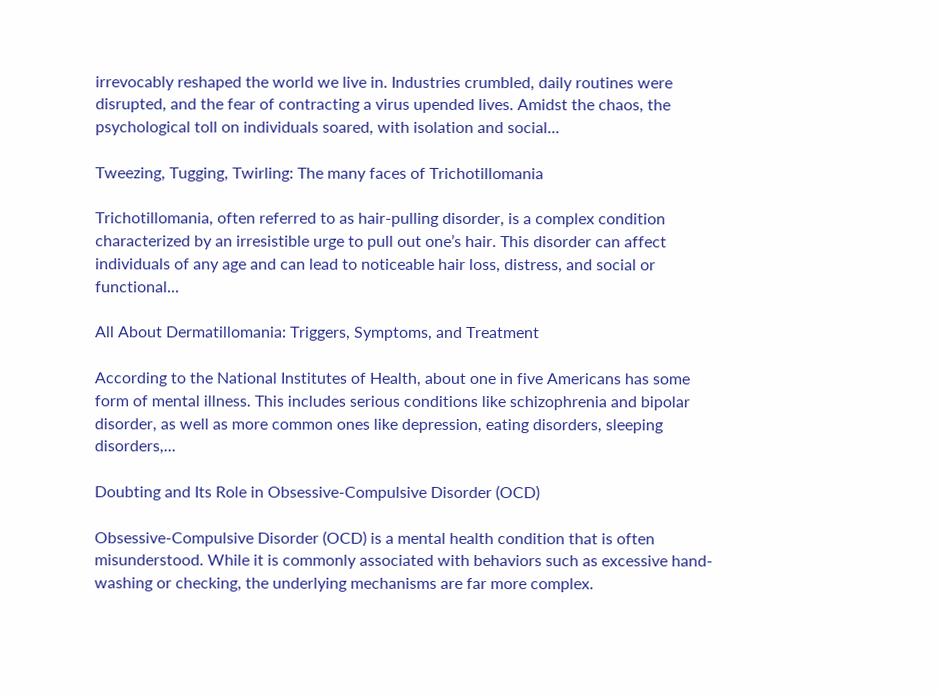irrevocably reshaped the world we live in. Industries crumbled, daily routines were disrupted, and the fear of contracting a virus upended lives. Amidst the chaos, the psychological toll on individuals soared, with isolation and social...

Tweezing, Tugging, Twirling: The many faces of Trichotillomania

Trichotillomania, often referred to as hair-pulling disorder, is a complex condition characterized by an irresistible urge to pull out one’s hair. This disorder can affect individuals of any age and can lead to noticeable hair loss, distress, and social or functional...

All About Dermatillomania: Triggers, Symptoms, and Treatment

According to the National Institutes of Health, about one in five Americans has some form of mental illness. This includes serious conditions like schizophrenia and bipolar disorder, as well as more common ones like depression, eating disorders, sleeping disorders,...

Doubting and Its Role in Obsessive-Compulsive Disorder (OCD)

Obsessive-Compulsive Disorder (OCD) is a mental health condition that is often misunderstood. While it is commonly associated with behaviors such as excessive hand-washing or checking, the underlying mechanisms are far more complex.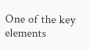One of the key elements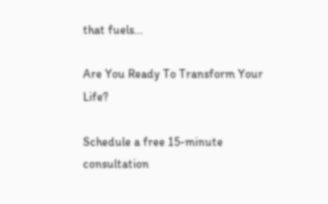that fuels...

Are You Ready To Transform Your Life?

Schedule a free 15-minute consultation